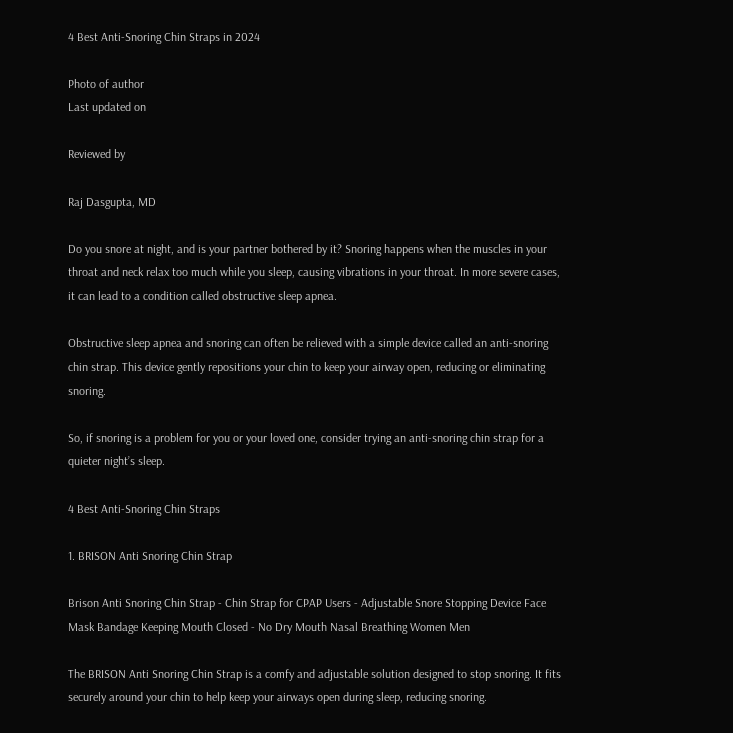4 Best Anti-Snoring Chin Straps in 2024

Photo of author
Last updated on

Reviewed by

Raj Dasgupta, MD

Do you snore at night, and is your partner bothered by it? Snoring happens when the muscles in your throat and neck relax too much while you sleep, causing vibrations in your throat. In more severe cases, it can lead to a condition called obstructive sleep apnea.

Obstructive sleep apnea and snoring can often be relieved with a simple device called an anti-snoring chin strap. This device gently repositions your chin to keep your airway open, reducing or eliminating snoring.

So, if snoring is a problem for you or your loved one, consider trying an anti-snoring chin strap for a quieter night’s sleep.

4 Best Anti-Snoring Chin Straps

1. BRISON Anti Snoring Chin Strap

Brison Anti Snoring Chin Strap - Chin Strap for CPAP Users - Adjustable Snore Stopping Device Face Mask Bandage Keeping Mouth Closed - No Dry Mouth Nasal Breathing Women Men

The BRISON Anti Snoring Chin Strap is a comfy and adjustable solution designed to stop snoring. It fits securely around your chin to help keep your airways open during sleep, reducing snoring.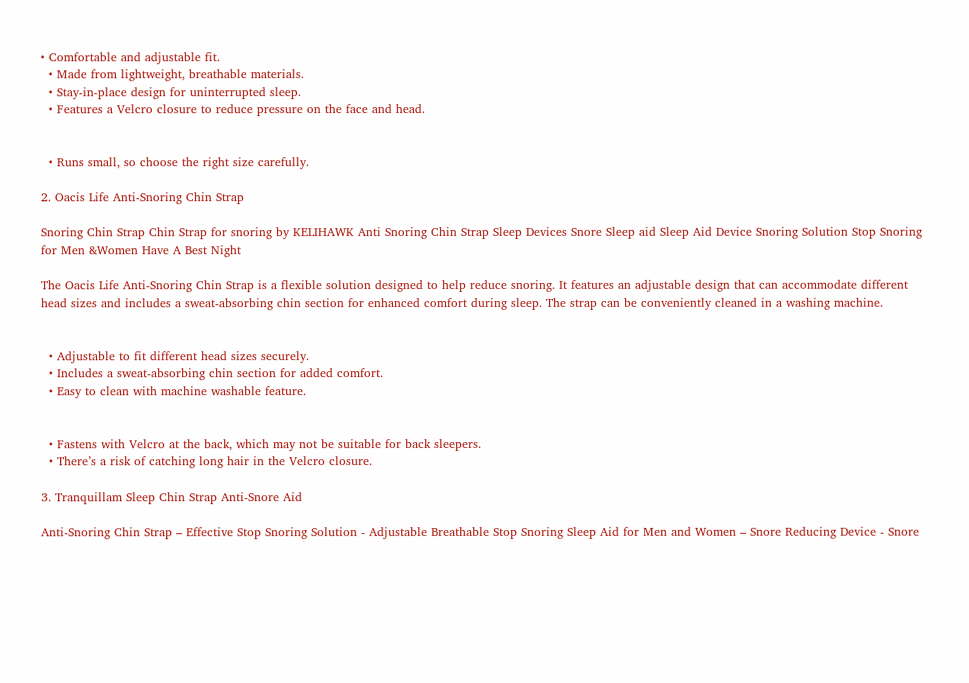• Comfortable and adjustable fit.
  • Made from lightweight, breathable materials.
  • Stay-in-place design for uninterrupted sleep.
  • Features a Velcro closure to reduce pressure on the face and head.


  • Runs small, so choose the right size carefully.

2. Oacis Life Anti-Snoring Chin Strap

Snoring Chin Strap Chin Strap for snoring by KELIHAWK Anti Snoring Chin Strap Sleep Devices Snore Sleep aid Sleep Aid Device Snoring Solution Stop Snoring for Men &Women Have A Best Night

The Oacis Life Anti-Snoring Chin Strap is a flexible solution designed to help reduce snoring. It features an adjustable design that can accommodate different head sizes and includes a sweat-absorbing chin section for enhanced comfort during sleep. The strap can be conveniently cleaned in a washing machine.


  • Adjustable to fit different head sizes securely.
  • Includes a sweat-absorbing chin section for added comfort.
  • Easy to clean with machine washable feature.


  • Fastens with Velcro at the back, which may not be suitable for back sleepers.
  • There’s a risk of catching long hair in the Velcro closure.

3. Tranquillam Sleep Chin Strap Anti-Snore Aid

Anti-Snoring Chin Strap – Effective Stop Snoring Solution - Adjustable Breathable Stop Snoring Sleep Aid for Men and Women – Snore Reducing Device - Snore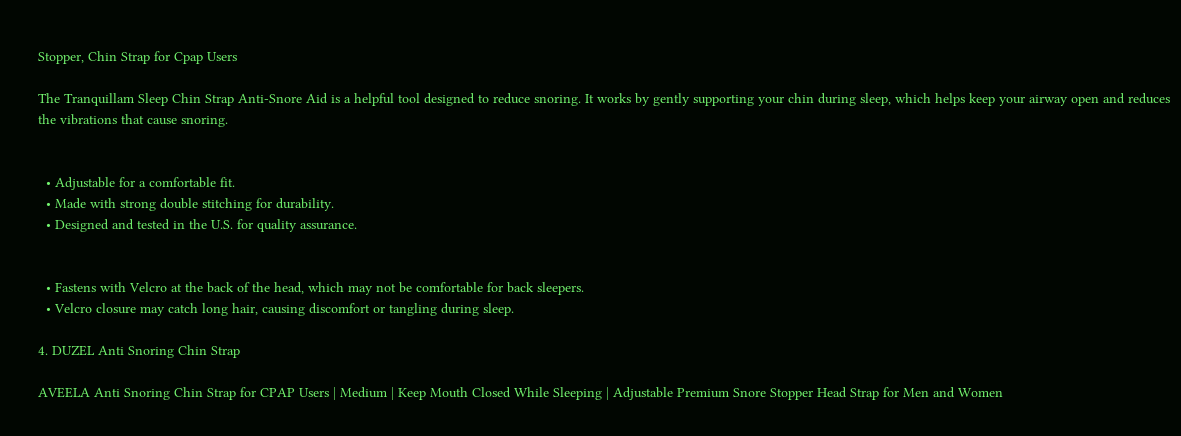Stopper, Chin Strap for Cpap Users

The Tranquillam Sleep Chin Strap Anti-Snore Aid is a helpful tool designed to reduce snoring. It works by gently supporting your chin during sleep, which helps keep your airway open and reduces the vibrations that cause snoring.


  • Adjustable for a comfortable fit.
  • Made with strong double stitching for durability.
  • Designed and tested in the U.S. for quality assurance.


  • Fastens with Velcro at the back of the head, which may not be comfortable for back sleepers.
  • Velcro closure may catch long hair, causing discomfort or tangling during sleep.

4. DUZEL Anti Snoring Chin Strap

AVEELA Anti Snoring Chin Strap for CPAP Users | Medium | Keep Mouth Closed While Sleeping | Adjustable Premium Snore Stopper Head Strap for Men and Women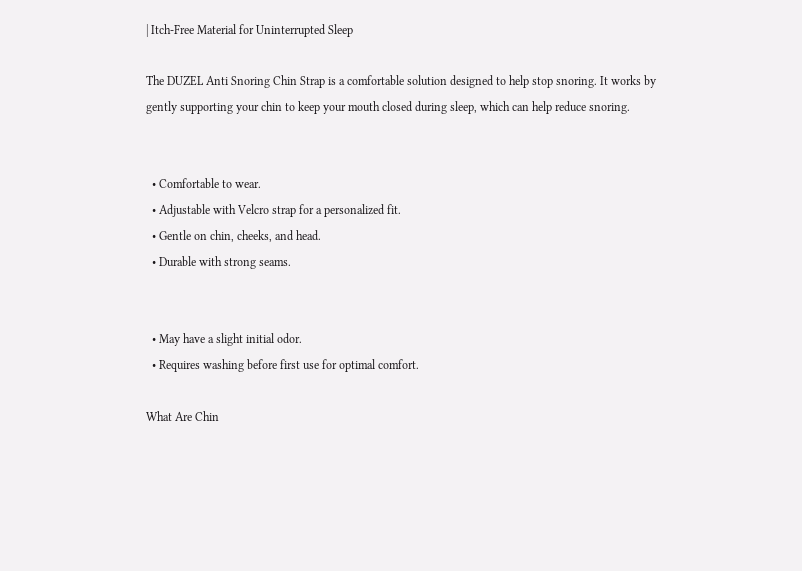| Itch-Free Material for Uninterrupted Sleep

The DUZEL Anti Snoring Chin Strap is a comfortable solution designed to help stop snoring. It works by gently supporting your chin to keep your mouth closed during sleep, which can help reduce snoring.


  • Comfortable to wear.
  • Adjustable with Velcro strap for a personalized fit.
  • Gentle on chin, cheeks, and head.
  • Durable with strong seams.


  • May have a slight initial odor.
  • Requires washing before first use for optimal comfort.

What Are Chin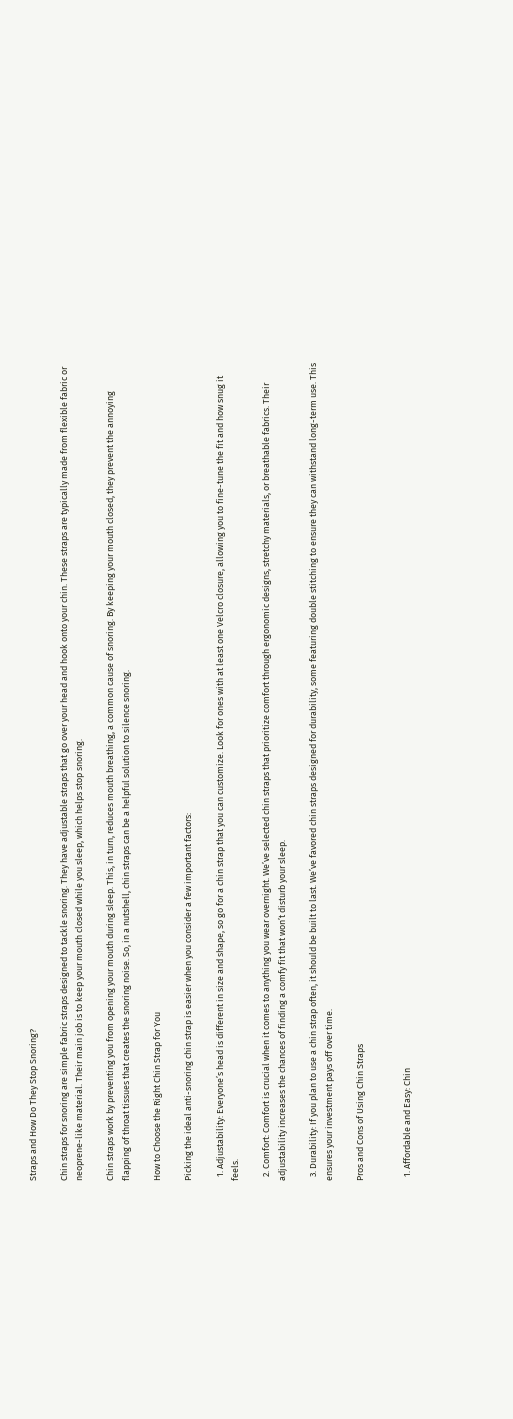Straps and How Do They Stop Snoring?

Chin straps for snoring are simple fabric straps designed to tackle snoring. They have adjustable straps that go over your head and hook onto your chin. These straps are typically made from flexible fabric or neoprene-like material. Their main job is to keep your mouth closed while you sleep, which helps stop snoring.

Chin straps work by preventing you from opening your mouth during sleep. This, in turn, reduces mouth breathing, a common cause of snoring. By keeping your mouth closed, they prevent the annoying flapping of throat tissues that creates the snoring noise. So, in a nutshell, chin straps can be a helpful solution to silence snoring.

How to Choose the Right Chin Strap for You

Picking the ideal anti-snoring chin strap is easier when you consider a few important factors:

  1. Adjustability: Everyone’s head is different in size and shape, so go for a chin strap that you can customize. Look for ones with at least one Velcro closure, allowing you to fine-tune the fit and how snug it feels.

  2. Comfort: Comfort is crucial when it comes to anything you wear overnight. We’ve selected chin straps that prioritize comfort through ergonomic designs, stretchy materials, or breathable fabrics. Their adjustability increases the chances of finding a comfy fit that won’t disturb your sleep.

  3. Durability: If you plan to use a chin strap often, it should be built to last. We’ve favored chin straps designed for durability, some featuring double stitching to ensure they can withstand long-term use. This ensures your investment pays off over time.

Pros and Cons of Using Chin Straps


  1. Affordable and Easy: Chin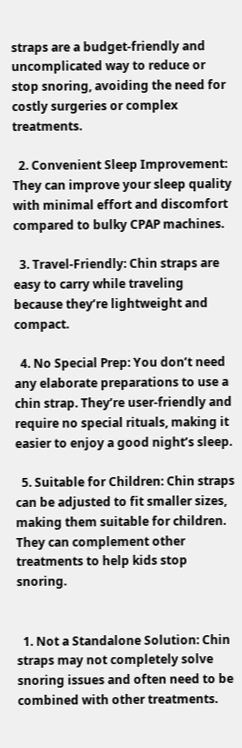straps are a budget-friendly and uncomplicated way to reduce or stop snoring, avoiding the need for costly surgeries or complex treatments.

  2. Convenient Sleep Improvement: They can improve your sleep quality with minimal effort and discomfort compared to bulky CPAP machines.

  3. Travel-Friendly: Chin straps are easy to carry while traveling because they’re lightweight and compact.

  4. No Special Prep: You don’t need any elaborate preparations to use a chin strap. They’re user-friendly and require no special rituals, making it easier to enjoy a good night’s sleep.

  5. Suitable for Children: Chin straps can be adjusted to fit smaller sizes, making them suitable for children. They can complement other treatments to help kids stop snoring.


  1. Not a Standalone Solution: Chin straps may not completely solve snoring issues and often need to be combined with other treatments.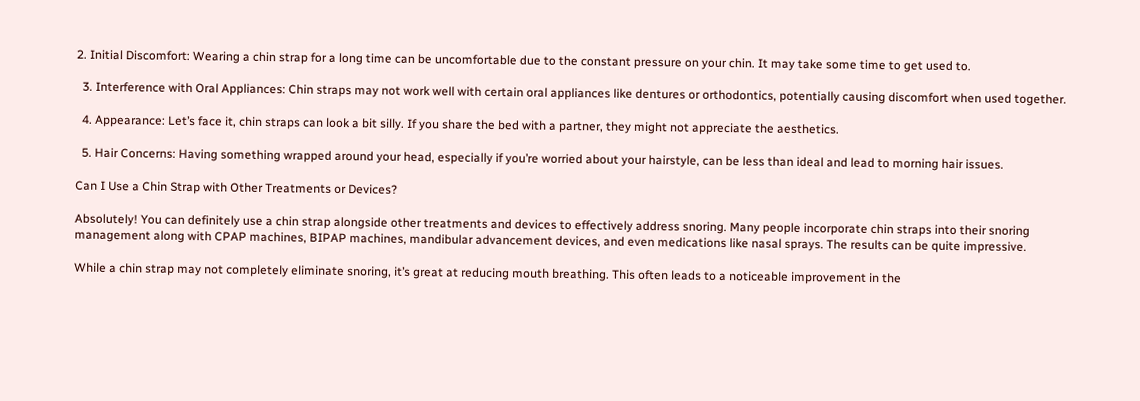2. Initial Discomfort: Wearing a chin strap for a long time can be uncomfortable due to the constant pressure on your chin. It may take some time to get used to.

  3. Interference with Oral Appliances: Chin straps may not work well with certain oral appliances like dentures or orthodontics, potentially causing discomfort when used together.

  4. Appearance: Let’s face it, chin straps can look a bit silly. If you share the bed with a partner, they might not appreciate the aesthetics.

  5. Hair Concerns: Having something wrapped around your head, especially if you’re worried about your hairstyle, can be less than ideal and lead to morning hair issues.

Can I Use a Chin Strap with Other Treatments or Devices?

Absolutely! You can definitely use a chin strap alongside other treatments and devices to effectively address snoring. Many people incorporate chin straps into their snoring management along with CPAP machines, BIPAP machines, mandibular advancement devices, and even medications like nasal sprays. The results can be quite impressive.

While a chin strap may not completely eliminate snoring, it’s great at reducing mouth breathing. This often leads to a noticeable improvement in the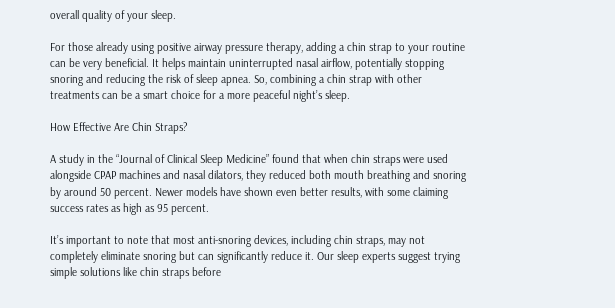overall quality of your sleep.

For those already using positive airway pressure therapy, adding a chin strap to your routine can be very beneficial. It helps maintain uninterrupted nasal airflow, potentially stopping snoring and reducing the risk of sleep apnea. So, combining a chin strap with other treatments can be a smart choice for a more peaceful night’s sleep.

How Effective Are Chin Straps?

A study in the “Journal of Clinical Sleep Medicine” found that when chin straps were used alongside CPAP machines and nasal dilators, they reduced both mouth breathing and snoring by around 50 percent. Newer models have shown even better results, with some claiming success rates as high as 95 percent.

It’s important to note that most anti-snoring devices, including chin straps, may not completely eliminate snoring but can significantly reduce it. Our sleep experts suggest trying simple solutions like chin straps before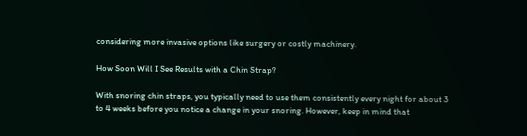considering more invasive options like surgery or costly machinery.

How Soon Will I See Results with a Chin Strap?

With snoring chin straps, you typically need to use them consistently every night for about 3 to 4 weeks before you notice a change in your snoring. However, keep in mind that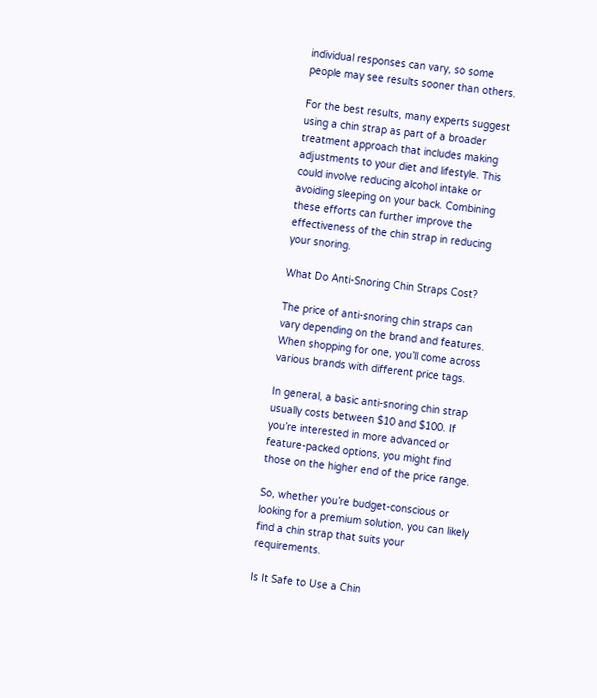individual responses can vary, so some people may see results sooner than others.

For the best results, many experts suggest using a chin strap as part of a broader treatment approach that includes making adjustments to your diet and lifestyle. This could involve reducing alcohol intake or avoiding sleeping on your back. Combining these efforts can further improve the effectiveness of the chin strap in reducing your snoring.

What Do Anti-Snoring Chin Straps Cost?

The price of anti-snoring chin straps can vary depending on the brand and features. When shopping for one, you’ll come across various brands with different price tags.

In general, a basic anti-snoring chin strap usually costs between $10 and $100. If you’re interested in more advanced or feature-packed options, you might find those on the higher end of the price range.

So, whether you’re budget-conscious or looking for a premium solution, you can likely find a chin strap that suits your requirements.

Is It Safe to Use a Chin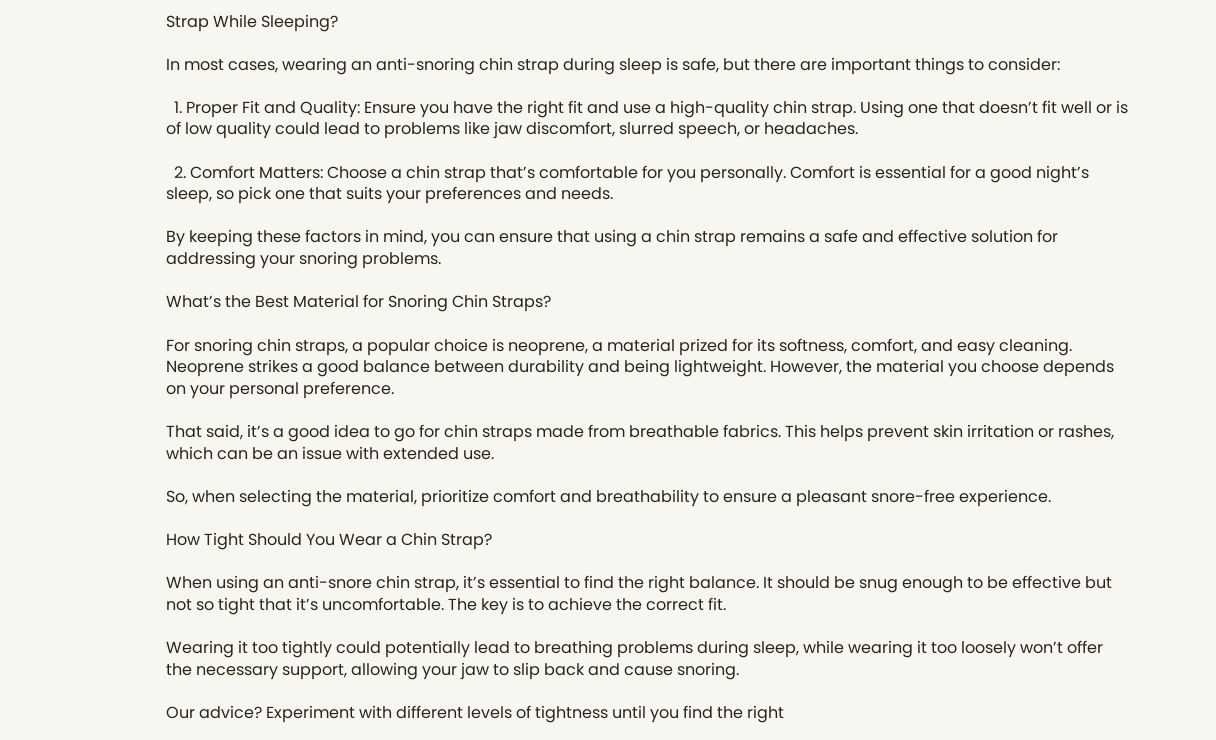Strap While Sleeping?

In most cases, wearing an anti-snoring chin strap during sleep is safe, but there are important things to consider:

  1. Proper Fit and Quality: Ensure you have the right fit and use a high-quality chin strap. Using one that doesn’t fit well or is of low quality could lead to problems like jaw discomfort, slurred speech, or headaches.

  2. Comfort Matters: Choose a chin strap that’s comfortable for you personally. Comfort is essential for a good night’s sleep, so pick one that suits your preferences and needs.

By keeping these factors in mind, you can ensure that using a chin strap remains a safe and effective solution for addressing your snoring problems.

What’s the Best Material for Snoring Chin Straps?

For snoring chin straps, a popular choice is neoprene, a material prized for its softness, comfort, and easy cleaning. Neoprene strikes a good balance between durability and being lightweight. However, the material you choose depends on your personal preference.

That said, it’s a good idea to go for chin straps made from breathable fabrics. This helps prevent skin irritation or rashes, which can be an issue with extended use.

So, when selecting the material, prioritize comfort and breathability to ensure a pleasant snore-free experience.

How Tight Should You Wear a Chin Strap?

When using an anti-snore chin strap, it’s essential to find the right balance. It should be snug enough to be effective but not so tight that it’s uncomfortable. The key is to achieve the correct fit.

Wearing it too tightly could potentially lead to breathing problems during sleep, while wearing it too loosely won’t offer the necessary support, allowing your jaw to slip back and cause snoring.

Our advice? Experiment with different levels of tightness until you find the right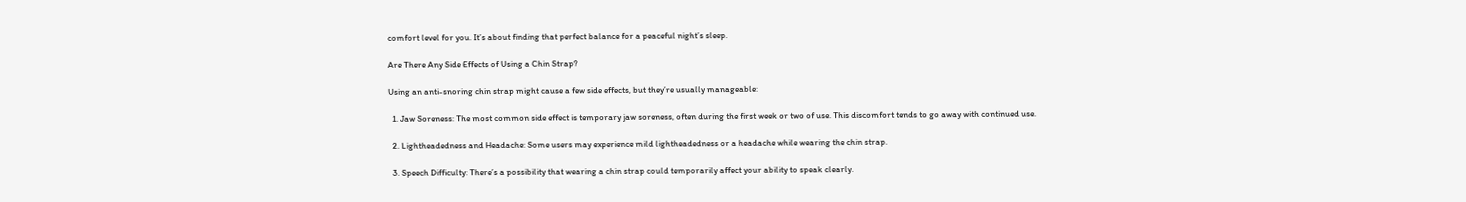comfort level for you. It’s about finding that perfect balance for a peaceful night’s sleep.

Are There Any Side Effects of Using a Chin Strap?

Using an anti-snoring chin strap might cause a few side effects, but they’re usually manageable:

  1. Jaw Soreness: The most common side effect is temporary jaw soreness, often during the first week or two of use. This discomfort tends to go away with continued use.

  2. Lightheadedness and Headache: Some users may experience mild lightheadedness or a headache while wearing the chin strap.

  3. Speech Difficulty: There’s a possibility that wearing a chin strap could temporarily affect your ability to speak clearly.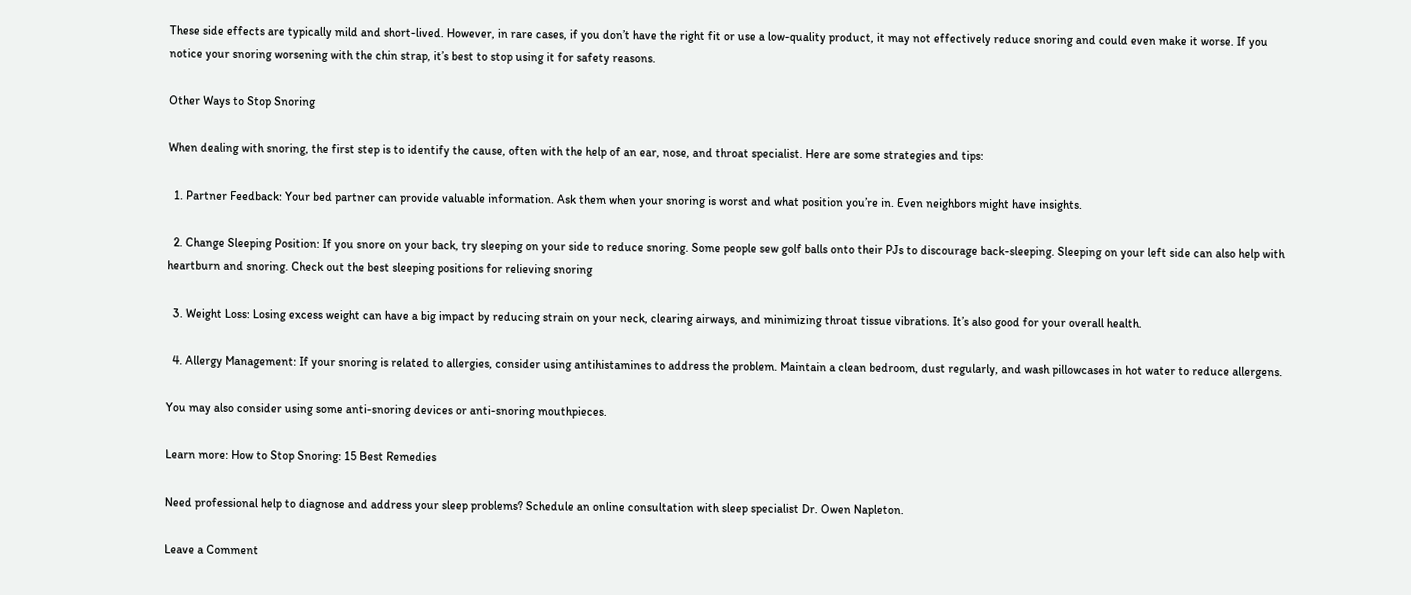These side effects are typically mild and short-lived. However, in rare cases, if you don’t have the right fit or use a low-quality product, it may not effectively reduce snoring and could even make it worse. If you notice your snoring worsening with the chin strap, it’s best to stop using it for safety reasons.

Other Ways to Stop Snoring

When dealing with snoring, the first step is to identify the cause, often with the help of an ear, nose, and throat specialist. Here are some strategies and tips:

  1. Partner Feedback: Your bed partner can provide valuable information. Ask them when your snoring is worst and what position you’re in. Even neighbors might have insights.

  2. Change Sleeping Position: If you snore on your back, try sleeping on your side to reduce snoring. Some people sew golf balls onto their PJs to discourage back-sleeping. Sleeping on your left side can also help with heartburn and snoring. Check out the best sleeping positions for relieving snoring

  3. Weight Loss: Losing excess weight can have a big impact by reducing strain on your neck, clearing airways, and minimizing throat tissue vibrations. It’s also good for your overall health.

  4. Allergy Management: If your snoring is related to allergies, consider using antihistamines to address the problem. Maintain a clean bedroom, dust regularly, and wash pillowcases in hot water to reduce allergens.

You may also consider using some anti-snoring devices or anti-snoring mouthpieces.

Learn more: How to Stop Snoring: 15 Best Remedies

Need professional help to diagnose and address your sleep problems? Schedule an online consultation with sleep specialist Dr. Owen Napleton.

Leave a Comment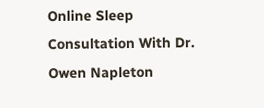Online Sleep Consultation With Dr. Owen Napleton